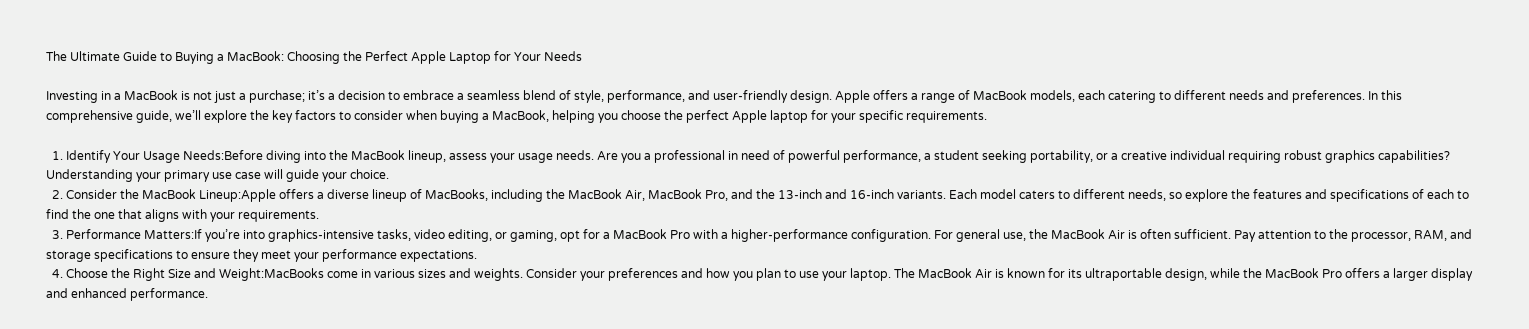The Ultimate Guide to Buying a MacBook: Choosing the Perfect Apple Laptop for Your Needs

Investing in a MacBook is not just a purchase; it’s a decision to embrace a seamless blend of style, performance, and user-friendly design. Apple offers a range of MacBook models, each catering to different needs and preferences. In this comprehensive guide, we’ll explore the key factors to consider when buying a MacBook, helping you choose the perfect Apple laptop for your specific requirements.

  1. Identify Your Usage Needs:Before diving into the MacBook lineup, assess your usage needs. Are you a professional in need of powerful performance, a student seeking portability, or a creative individual requiring robust graphics capabilities? Understanding your primary use case will guide your choice.
  2. Consider the MacBook Lineup:Apple offers a diverse lineup of MacBooks, including the MacBook Air, MacBook Pro, and the 13-inch and 16-inch variants. Each model caters to different needs, so explore the features and specifications of each to find the one that aligns with your requirements.
  3. Performance Matters:If you’re into graphics-intensive tasks, video editing, or gaming, opt for a MacBook Pro with a higher-performance configuration. For general use, the MacBook Air is often sufficient. Pay attention to the processor, RAM, and storage specifications to ensure they meet your performance expectations.
  4. Choose the Right Size and Weight:MacBooks come in various sizes and weights. Consider your preferences and how you plan to use your laptop. The MacBook Air is known for its ultraportable design, while the MacBook Pro offers a larger display and enhanced performance.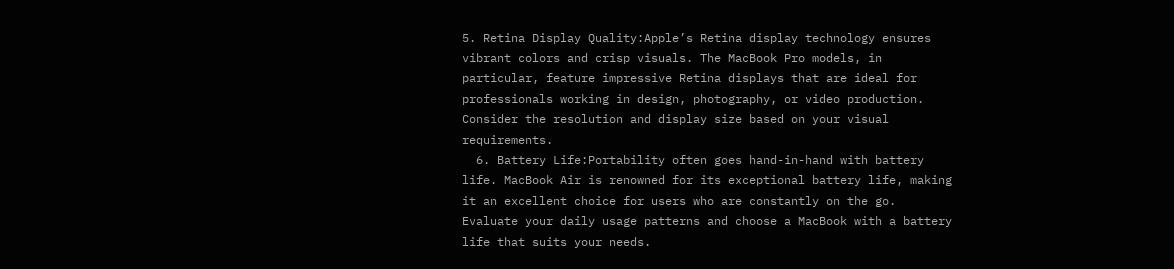5. Retina Display Quality:Apple’s Retina display technology ensures vibrant colors and crisp visuals. The MacBook Pro models, in particular, feature impressive Retina displays that are ideal for professionals working in design, photography, or video production. Consider the resolution and display size based on your visual requirements.
  6. Battery Life:Portability often goes hand-in-hand with battery life. MacBook Air is renowned for its exceptional battery life, making it an excellent choice for users who are constantly on the go. Evaluate your daily usage patterns and choose a MacBook with a battery life that suits your needs.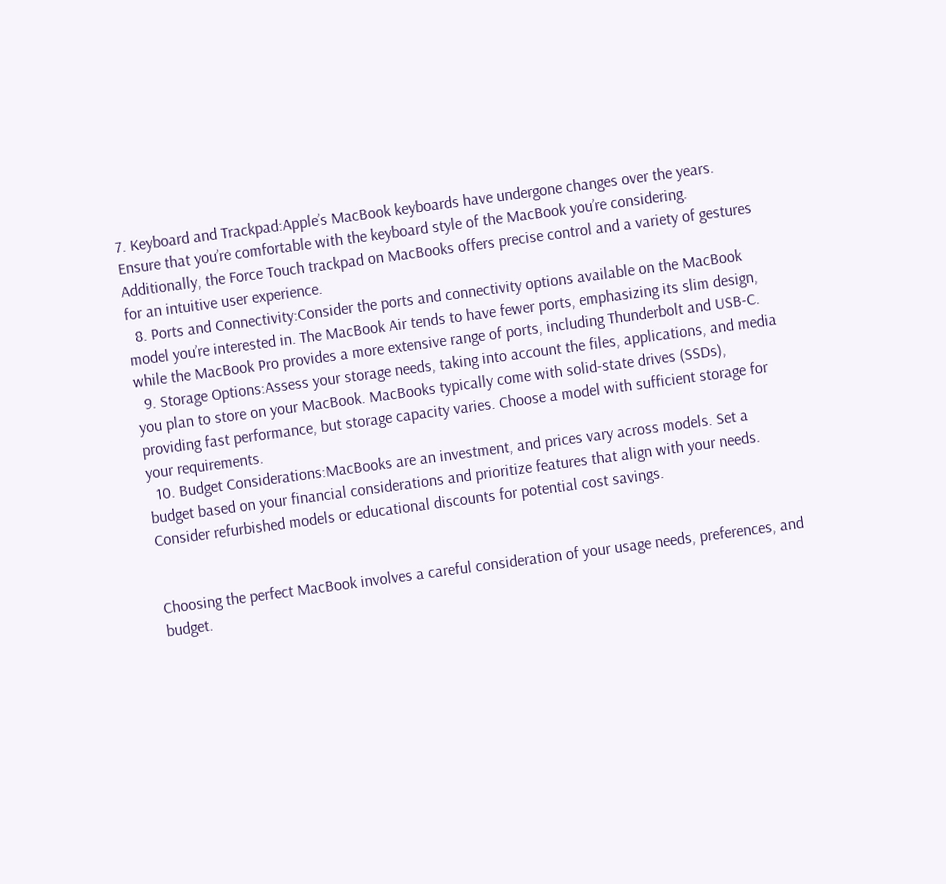7. Keyboard and Trackpad:Apple’s MacBook keyboards have undergone changes over the years. Ensure that you’re comfortable with the keyboard style of the MacBook you’re considering. Additionally, the Force Touch trackpad on MacBooks offers precise control and a variety of gestures for an intuitive user experience.
  8. Ports and Connectivity:Consider the ports and connectivity options available on the MacBook model you’re interested in. The MacBook Air tends to have fewer ports, emphasizing its slim design, while the MacBook Pro provides a more extensive range of ports, including Thunderbolt and USB-C.
  9. Storage Options:Assess your storage needs, taking into account the files, applications, and media you plan to store on your MacBook. MacBooks typically come with solid-state drives (SSDs), providing fast performance, but storage capacity varies. Choose a model with sufficient storage for your requirements.
  10. Budget Considerations:MacBooks are an investment, and prices vary across models. Set a budget based on your financial considerations and prioritize features that align with your needs. Consider refurbished models or educational discounts for potential cost savings.


Choosing the perfect MacBook involves a careful consideration of your usage needs, preferences, and budget.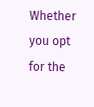Whether you opt for the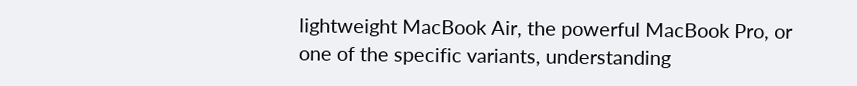lightweight MacBook Air, the powerful MacBook Pro, or one of the specific variants, understanding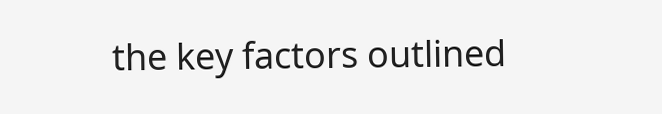the key factors outlined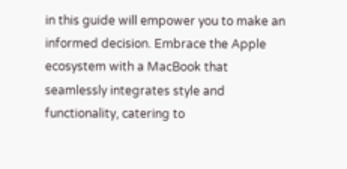in this guide will empower you to make an informed decision. Embrace the Apple ecosystem with a MacBook that seamlessly integrates style and functionality, catering to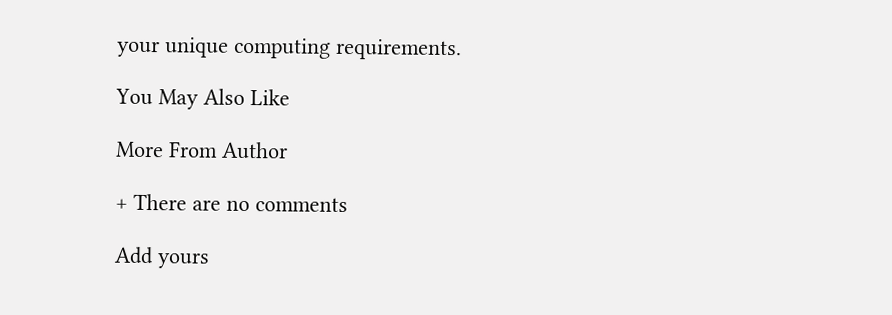your unique computing requirements.

You May Also Like

More From Author

+ There are no comments

Add yours